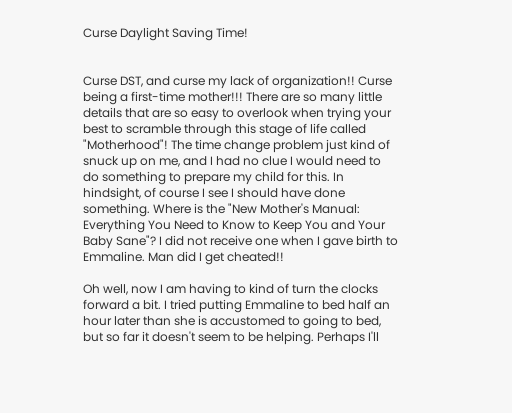Curse Daylight Saving Time!


Curse DST, and curse my lack of organization!! Curse being a first-time mother!!! There are so many little details that are so easy to overlook when trying your best to scramble through this stage of life called "Motherhood"! The time change problem just kind of snuck up on me, and I had no clue I would need to do something to prepare my child for this. In hindsight, of course I see I should have done something. Where is the "New Mother's Manual: Everything You Need to Know to Keep You and Your Baby Sane"? I did not receive one when I gave birth to Emmaline. Man did I get cheated!!

Oh well, now I am having to kind of turn the clocks forward a bit. I tried putting Emmaline to bed half an hour later than she is accustomed to going to bed, but so far it doesn't seem to be helping. Perhaps I'll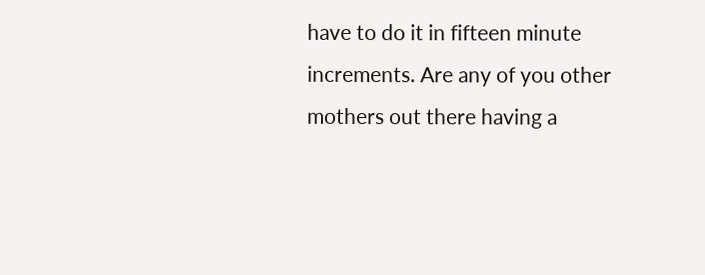have to do it in fifteen minute increments. Are any of you other mothers out there having a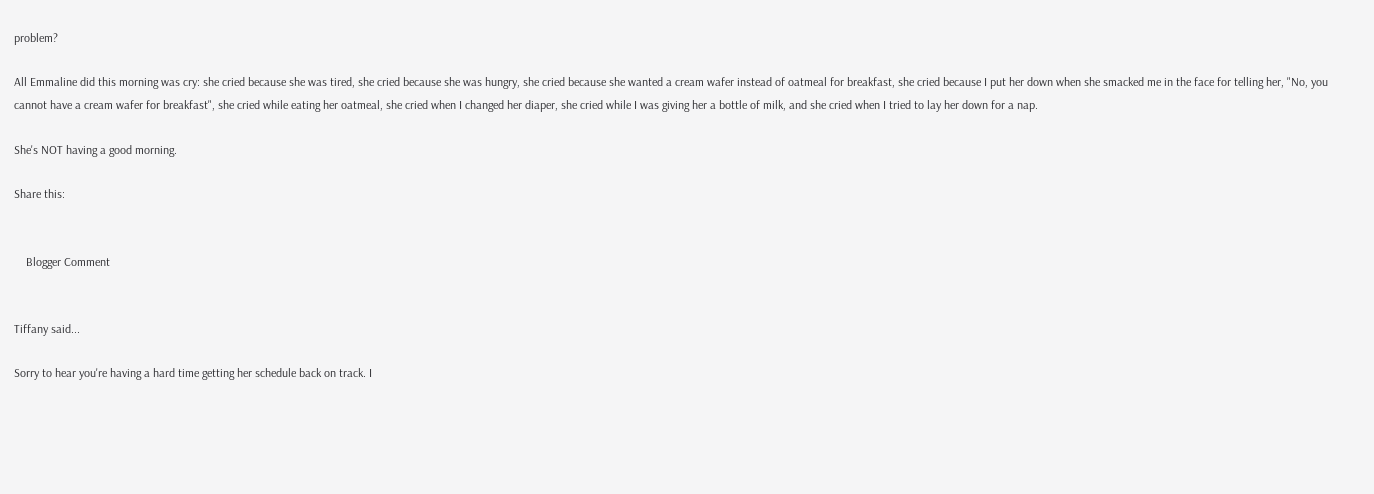problem?

All Emmaline did this morning was cry: she cried because she was tired, she cried because she was hungry, she cried because she wanted a cream wafer instead of oatmeal for breakfast, she cried because I put her down when she smacked me in the face for telling her, "No, you cannot have a cream wafer for breakfast", she cried while eating her oatmeal, she cried when I changed her diaper, she cried while I was giving her a bottle of milk, and she cried when I tried to lay her down for a nap.

She's NOT having a good morning.

Share this:


    Blogger Comment


Tiffany said...

Sorry to hear you're having a hard time getting her schedule back on track. I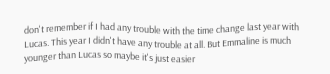don't remember if I had any trouble with the time change last year with Lucas. This year I didn't have any trouble at all. But Emmaline is much younger than Lucas so maybe it's just easier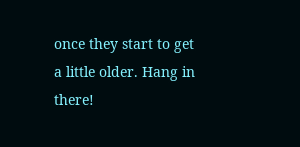once they start to get a little older. Hang in there!